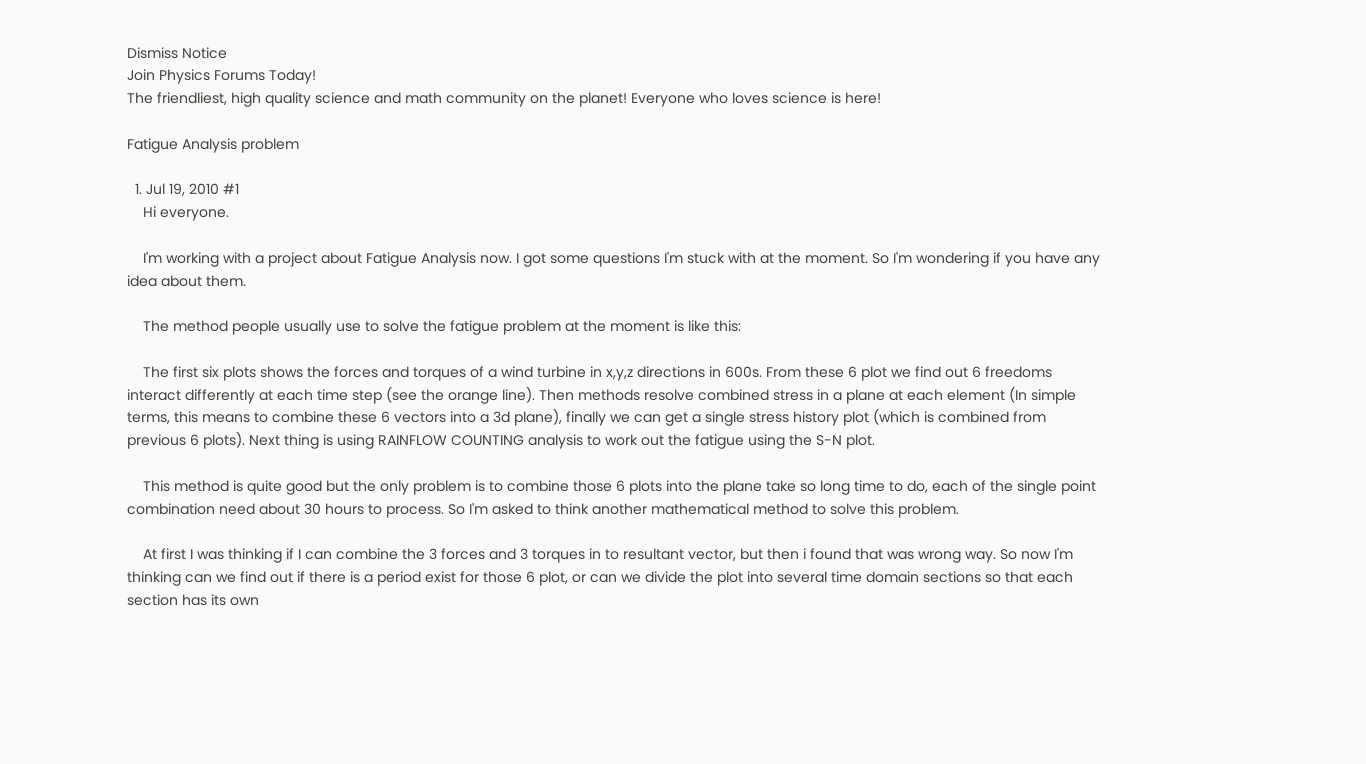Dismiss Notice
Join Physics Forums Today!
The friendliest, high quality science and math community on the planet! Everyone who loves science is here!

Fatigue Analysis problem

  1. Jul 19, 2010 #1
    Hi everyone.

    I'm working with a project about Fatigue Analysis now. I got some questions I'm stuck with at the moment. So I'm wondering if you have any idea about them.

    The method people usually use to solve the fatigue problem at the moment is like this:

    The first six plots shows the forces and torques of a wind turbine in x,y,z directions in 600s. From these 6 plot we find out 6 freedoms interact differently at each time step (see the orange line). Then methods resolve combined stress in a plane at each element (In simple terms, this means to combine these 6 vectors into a 3d plane), finally we can get a single stress history plot (which is combined from previous 6 plots). Next thing is using RAINFLOW COUNTING analysis to work out the fatigue using the S-N plot.

    This method is quite good but the only problem is to combine those 6 plots into the plane take so long time to do, each of the single point combination need about 30 hours to process. So I'm asked to think another mathematical method to solve this problem.

    At first I was thinking if I can combine the 3 forces and 3 torques in to resultant vector, but then i found that was wrong way. So now I'm thinking can we find out if there is a period exist for those 6 plot, or can we divide the plot into several time domain sections so that each section has its own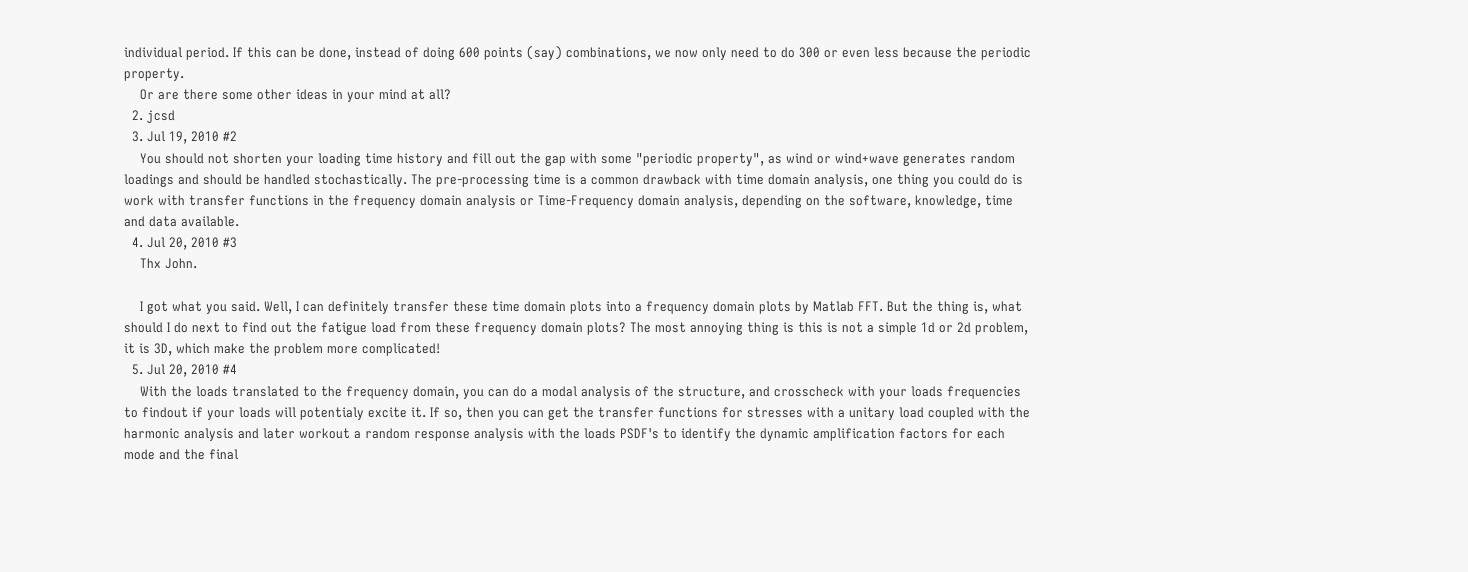individual period. If this can be done, instead of doing 600 points (say) combinations, we now only need to do 300 or even less because the periodic property.
    Or are there some other ideas in your mind at all?
  2. jcsd
  3. Jul 19, 2010 #2
    You should not shorten your loading time history and fill out the gap with some "periodic property", as wind or wind+wave generates random loadings and should be handled stochastically. The pre-processing time is a common drawback with time domain analysis, one thing you could do is work with transfer functions in the frequency domain analysis or Time-Frequency domain analysis, depending on the software, knowledge, time and data available.
  4. Jul 20, 2010 #3
    Thx John.

    I got what you said. Well, I can definitely transfer these time domain plots into a frequency domain plots by Matlab FFT. But the thing is, what should I do next to find out the fatigue load from these frequency domain plots? The most annoying thing is this is not a simple 1d or 2d problem, it is 3D, which make the problem more complicated!
  5. Jul 20, 2010 #4
    With the loads translated to the frequency domain, you can do a modal analysis of the structure, and crosscheck with your loads frequencies to findout if your loads will potentialy excite it. If so, then you can get the transfer functions for stresses with a unitary load coupled with the harmonic analysis and later workout a random response analysis with the loads PSDF's to identify the dynamic amplification factors for each mode and the final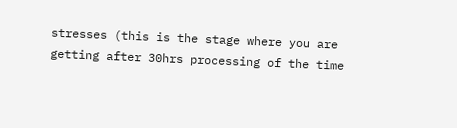stresses (this is the stage where you are getting after 30hrs processing of the time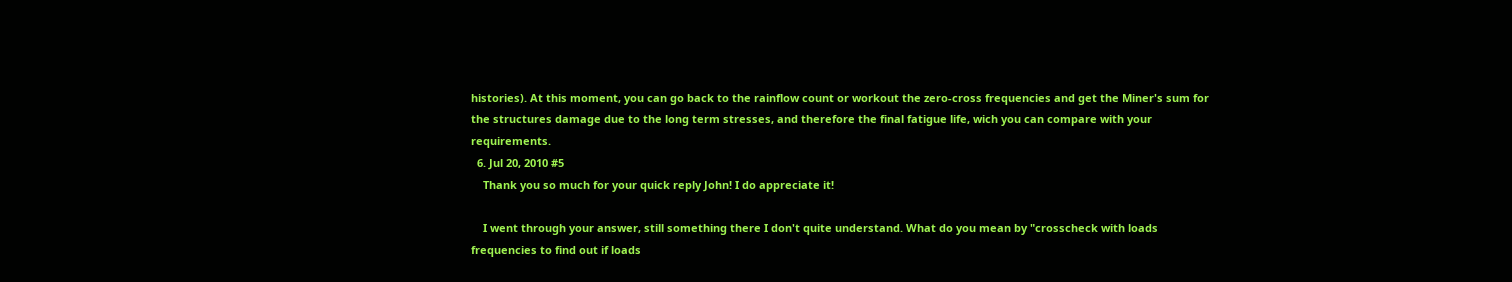histories). At this moment, you can go back to the rainflow count or workout the zero-cross frequencies and get the Miner's sum for the structures damage due to the long term stresses, and therefore the final fatigue life, wich you can compare with your requirements.
  6. Jul 20, 2010 #5
    Thank you so much for your quick reply John! I do appreciate it!

    I went through your answer, still something there I don't quite understand. What do you mean by "crosscheck with loads frequencies to find out if loads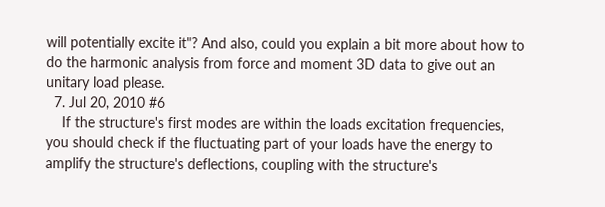will potentially excite it"? And also, could you explain a bit more about how to do the harmonic analysis from force and moment 3D data to give out an unitary load please.
  7. Jul 20, 2010 #6
    If the structure's first modes are within the loads excitation frequencies, you should check if the fluctuating part of your loads have the energy to amplify the structure's deflections, coupling with the structure's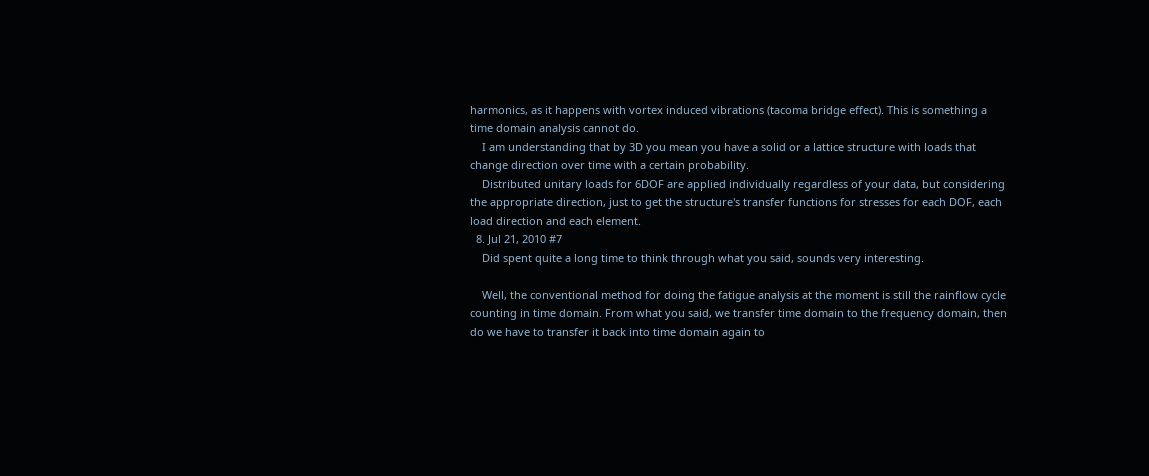harmonics, as it happens with vortex induced vibrations (tacoma bridge effect). This is something a time domain analysis cannot do.
    I am understanding that by 3D you mean you have a solid or a lattice structure with loads that change direction over time with a certain probability.
    Distributed unitary loads for 6DOF are applied individually regardless of your data, but considering the appropriate direction, just to get the structure's transfer functions for stresses for each DOF, each load direction and each element.
  8. Jul 21, 2010 #7
    Did spent quite a long time to think through what you said, sounds very interesting.

    Well, the conventional method for doing the fatigue analysis at the moment is still the rainflow cycle counting in time domain. From what you said, we transfer time domain to the frequency domain, then do we have to transfer it back into time domain again to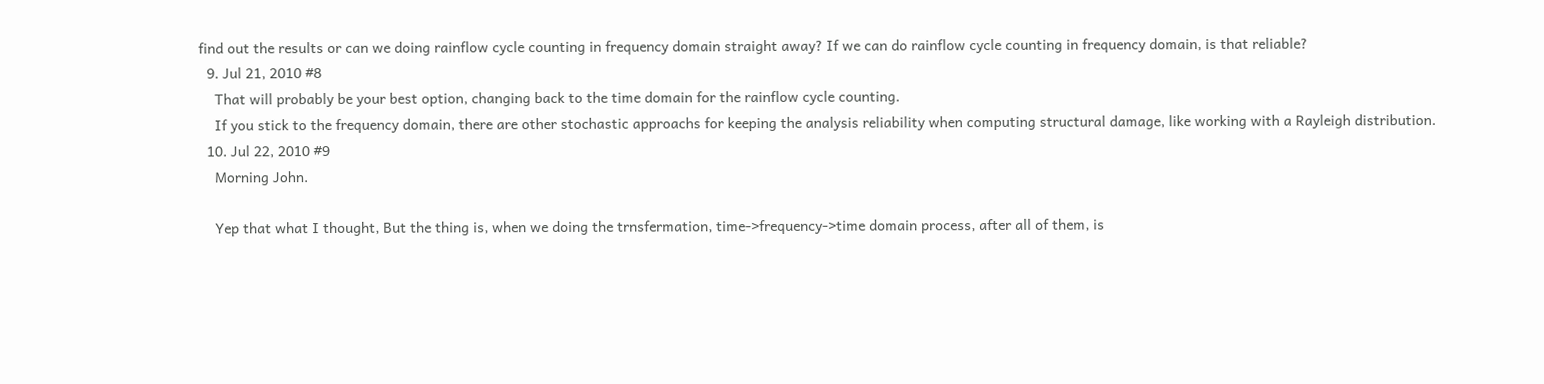find out the results or can we doing rainflow cycle counting in frequency domain straight away? If we can do rainflow cycle counting in frequency domain, is that reliable?
  9. Jul 21, 2010 #8
    That will probably be your best option, changing back to the time domain for the rainflow cycle counting.
    If you stick to the frequency domain, there are other stochastic approachs for keeping the analysis reliability when computing structural damage, like working with a Rayleigh distribution.
  10. Jul 22, 2010 #9
    Morning John.

    Yep that what I thought, But the thing is, when we doing the trnsfermation, time->frequency->time domain process, after all of them, is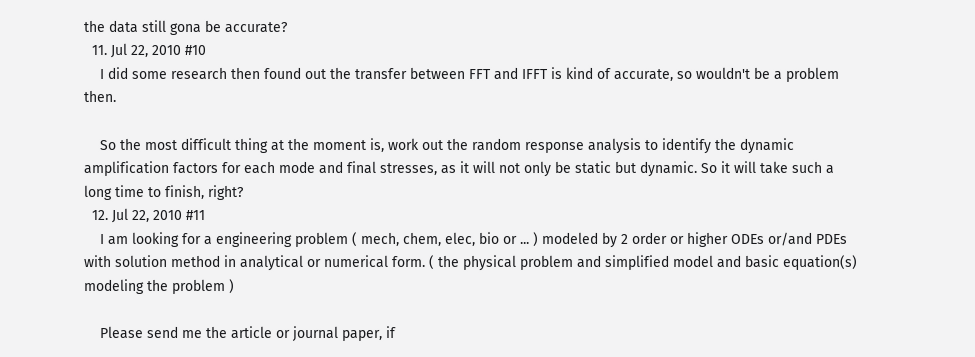the data still gona be accurate?
  11. Jul 22, 2010 #10
    I did some research then found out the transfer between FFT and IFFT is kind of accurate, so wouldn't be a problem then.

    So the most difficult thing at the moment is, work out the random response analysis to identify the dynamic amplification factors for each mode and final stresses, as it will not only be static but dynamic. So it will take such a long time to finish, right?
  12. Jul 22, 2010 #11
    I am looking for a engineering problem ( mech, chem, elec, bio or ... ) modeled by 2 order or higher ODEs or/and PDEs with solution method in analytical or numerical form. ( the physical problem and simplified model and basic equation(s) modeling the problem )

    Please send me the article or journal paper, if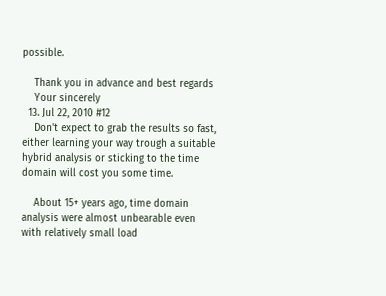possible.

    Thank you in advance and best regards
    Your sincerely
  13. Jul 22, 2010 #12
    Don't expect to grab the results so fast, either learning your way trough a suitable hybrid analysis or sticking to the time domain will cost you some time.

    About 15+ years ago, time domain analysis were almost unbearable even with relatively small load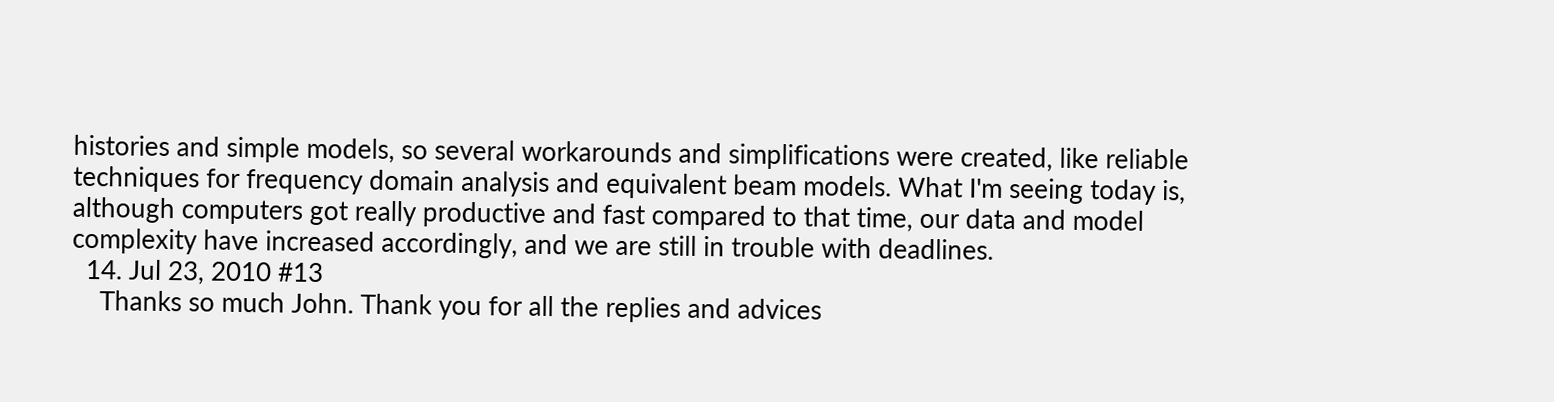histories and simple models, so several workarounds and simplifications were created, like reliable techniques for frequency domain analysis and equivalent beam models. What I'm seeing today is, although computers got really productive and fast compared to that time, our data and model complexity have increased accordingly, and we are still in trouble with deadlines.
  14. Jul 23, 2010 #13
    Thanks so much John. Thank you for all the replies and advices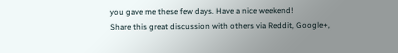you gave me these few days. Have a nice weekend!
Share this great discussion with others via Reddit, Google+,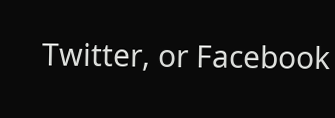Twitter, or Facebook